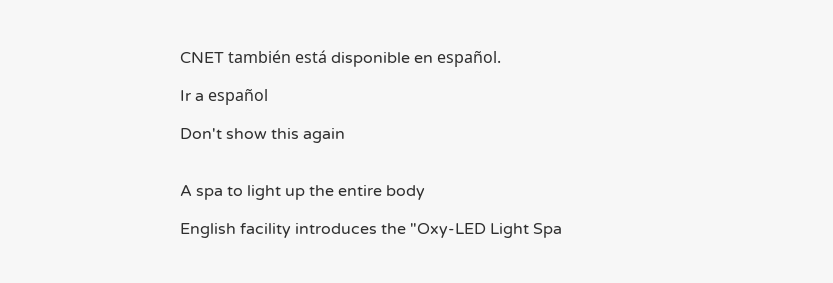CNET también está disponible en español.

Ir a español

Don't show this again


A spa to light up the entire body

English facility introduces the "Oxy-LED Light Spa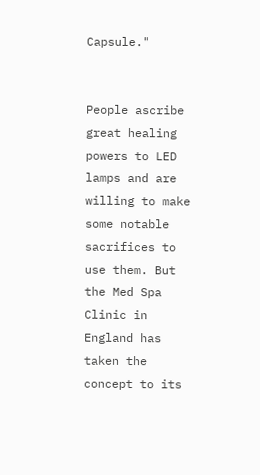Capsule."


People ascribe great healing powers to LED lamps and are willing to make some notable sacrifices to use them. But the Med Spa Clinic in England has taken the concept to its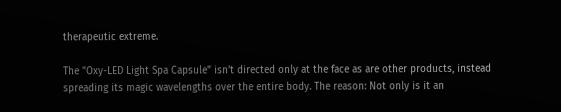therapeutic extreme.

The "Oxy-LED Light Spa Capsule" isn't directed only at the face as are other products, instead spreading its magic wavelengths over the entire body. The reason: Not only is it an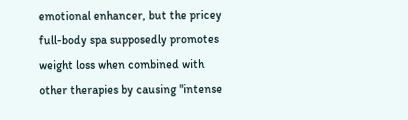emotional enhancer, but the pricey full-body spa supposedly promotes weight loss when combined with other therapies by causing "intense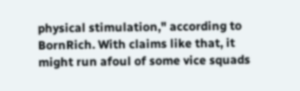physical stimulation," according to BornRich. With claims like that, it might run afoul of some vice squads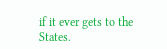if it ever gets to the States.